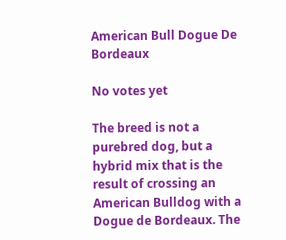American Bull Dogue De Bordeaux

No votes yet

The breed is not a purebred dog, but a hybrid mix that is the result of crossing an American Bulldog with a Dogue de Bordeaux. The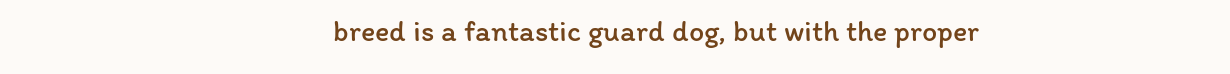breed is a fantastic guard dog, but with the proper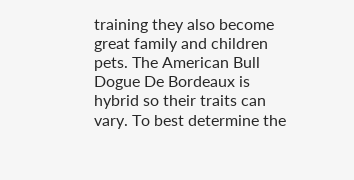training they also become great family and children pets. The American Bull Dogue De Bordeaux is hybrid so their traits can vary. To best determine the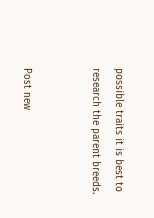possible traits it is best to research the parent breeds.


Post new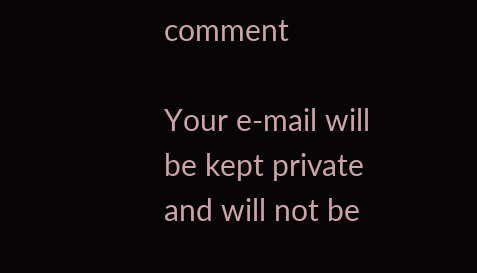comment

Your e-mail will be kept private and will not be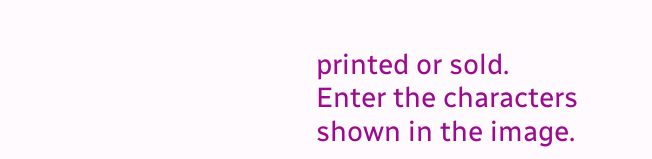printed or sold.
Enter the characters shown in the image.